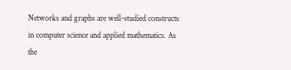Networks and graphs are well-studied constructs in computer science and applied mathematics. As the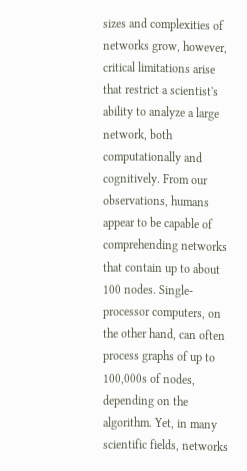sizes and complexities of networks grow, however, critical limitations arise that restrict a scientist's ability to analyze a large network, both computationally and cognitively. From our observations, humans appear to be capable of comprehending networks that contain up to about 100 nodes. Single-processor computers, on the other hand, can often process graphs of up to 100,000s of nodes, depending on the algorithm. Yet, in many scientific fields, networks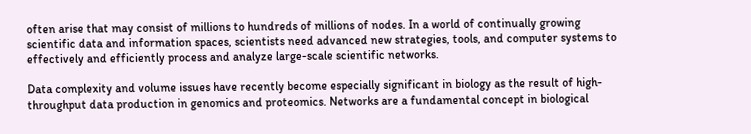often arise that may consist of millions to hundreds of millions of nodes. In a world of continually growing scientific data and information spaces, scientists need advanced new strategies, tools, and computer systems to effectively and efficiently process and analyze large-scale scientific networks.

Data complexity and volume issues have recently become especially significant in biology as the result of high-throughput data production in genomics and proteomics. Networks are a fundamental concept in biological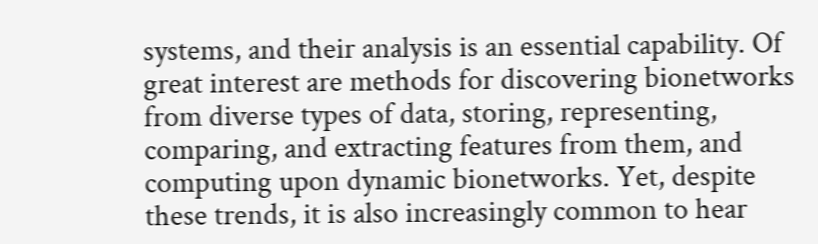systems, and their analysis is an essential capability. Of great interest are methods for discovering bionetworks from diverse types of data, storing, representing, comparing, and extracting features from them, and computing upon dynamic bionetworks. Yet, despite these trends, it is also increasingly common to hear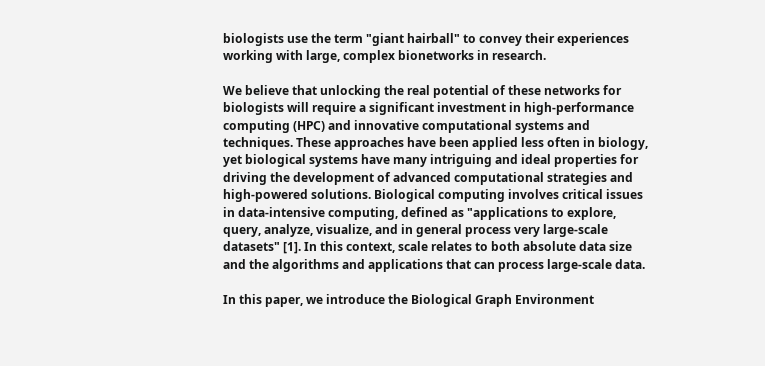biologists use the term "giant hairball" to convey their experiences working with large, complex bionetworks in research.

We believe that unlocking the real potential of these networks for biologists will require a significant investment in high-performance computing (HPC) and innovative computational systems and techniques. These approaches have been applied less often in biology, yet biological systems have many intriguing and ideal properties for driving the development of advanced computational strategies and high-powered solutions. Biological computing involves critical issues in data-intensive computing, defined as "applications to explore, query, analyze, visualize, and in general process very large-scale datasets" [1]. In this context, scale relates to both absolute data size and the algorithms and applications that can process large-scale data.

In this paper, we introduce the Biological Graph Environment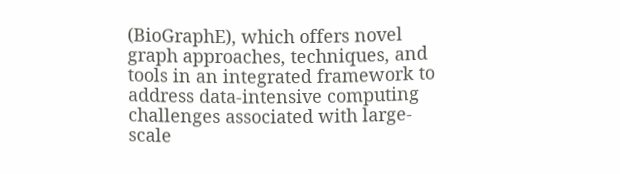(BioGraphE), which offers novel graph approaches, techniques, and tools in an integrated framework to address data-intensive computing challenges associated with large-scale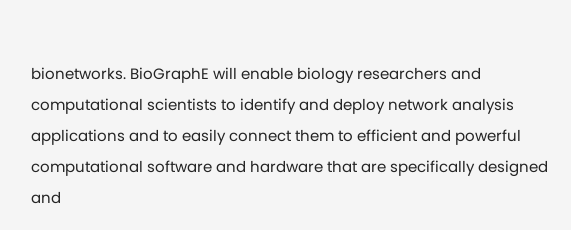bionetworks. BioGraphE will enable biology researchers and computational scientists to identify and deploy network analysis applications and to easily connect them to efficient and powerful computational software and hardware that are specifically designed and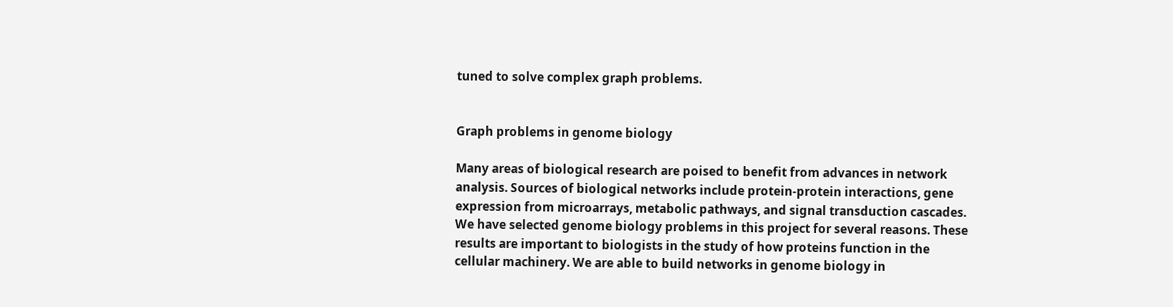tuned to solve complex graph problems.


Graph problems in genome biology

Many areas of biological research are poised to benefit from advances in network analysis. Sources of biological networks include protein-protein interactions, gene expression from microarrays, metabolic pathways, and signal transduction cascades. We have selected genome biology problems in this project for several reasons. These results are important to biologists in the study of how proteins function in the cellular machinery. We are able to build networks in genome biology in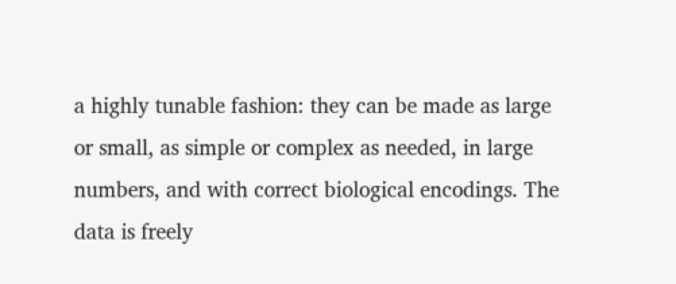a highly tunable fashion: they can be made as large or small, as simple or complex as needed, in large numbers, and with correct biological encodings. The data is freely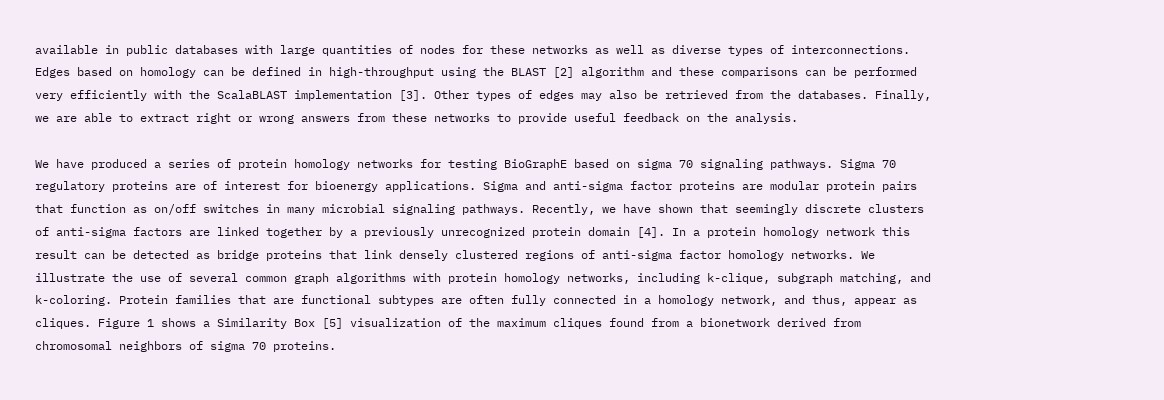available in public databases with large quantities of nodes for these networks as well as diverse types of interconnections. Edges based on homology can be defined in high-throughput using the BLAST [2] algorithm and these comparisons can be performed very efficiently with the ScalaBLAST implementation [3]. Other types of edges may also be retrieved from the databases. Finally, we are able to extract right or wrong answers from these networks to provide useful feedback on the analysis.

We have produced a series of protein homology networks for testing BioGraphE based on sigma 70 signaling pathways. Sigma 70 regulatory proteins are of interest for bioenergy applications. Sigma and anti-sigma factor proteins are modular protein pairs that function as on/off switches in many microbial signaling pathways. Recently, we have shown that seemingly discrete clusters of anti-sigma factors are linked together by a previously unrecognized protein domain [4]. In a protein homology network this result can be detected as bridge proteins that link densely clustered regions of anti-sigma factor homology networks. We illustrate the use of several common graph algorithms with protein homology networks, including k-clique, subgraph matching, and k-coloring. Protein families that are functional subtypes are often fully connected in a homology network, and thus, appear as cliques. Figure 1 shows a Similarity Box [5] visualization of the maximum cliques found from a bionetwork derived from chromosomal neighbors of sigma 70 proteins.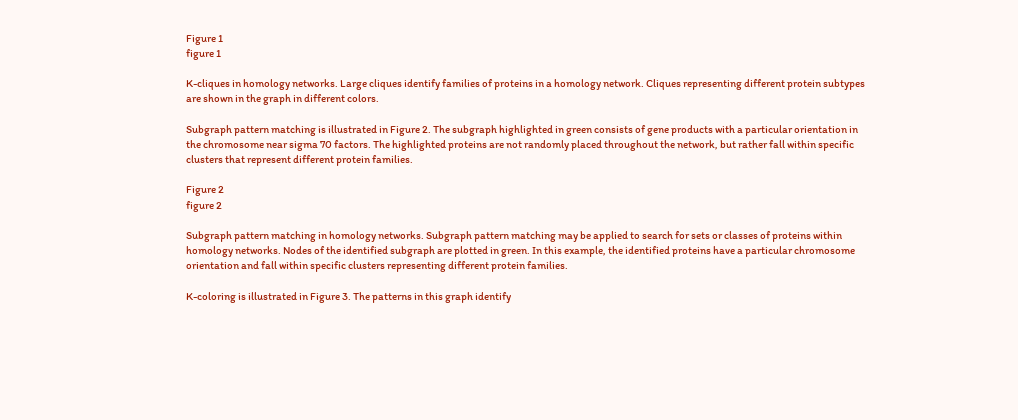Figure 1
figure 1

K-cliques in homology networks. Large cliques identify families of proteins in a homology network. Cliques representing different protein subtypes are shown in the graph in different colors.

Subgraph pattern matching is illustrated in Figure 2. The subgraph highlighted in green consists of gene products with a particular orientation in the chromosome near sigma 70 factors. The highlighted proteins are not randomly placed throughout the network, but rather fall within specific clusters that represent different protein families.

Figure 2
figure 2

Subgraph pattern matching in homology networks. Subgraph pattern matching may be applied to search for sets or classes of proteins within homology networks. Nodes of the identified subgraph are plotted in green. In this example, the identified proteins have a particular chromosome orientation and fall within specific clusters representing different protein families.

K-coloring is illustrated in Figure 3. The patterns in this graph identify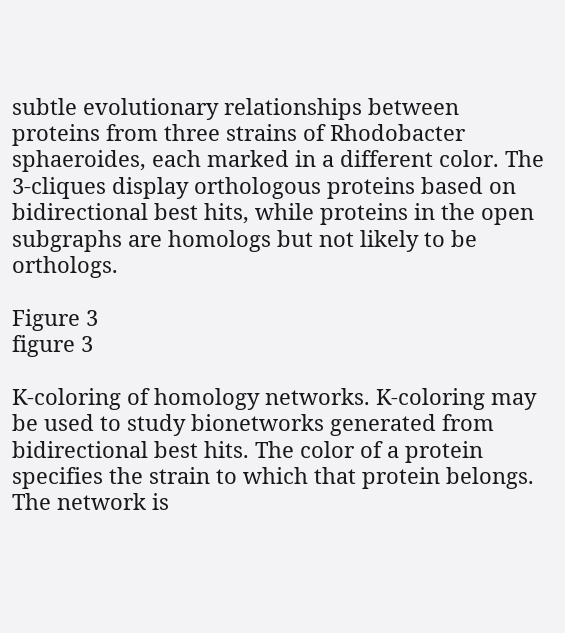subtle evolutionary relationships between proteins from three strains of Rhodobacter sphaeroides, each marked in a different color. The 3-cliques display orthologous proteins based on bidirectional best hits, while proteins in the open subgraphs are homologs but not likely to be orthologs.

Figure 3
figure 3

K-coloring of homology networks. K-coloring may be used to study bionetworks generated from bidirectional best hits. The color of a protein specifies the strain to which that protein belongs. The network is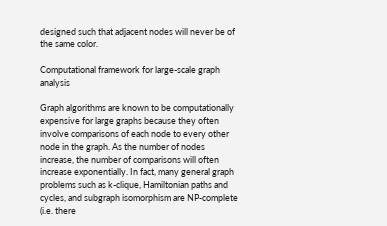designed such that adjacent nodes will never be of the same color.

Computational framework for large-scale graph analysis

Graph algorithms are known to be computationally expensive for large graphs because they often involve comparisons of each node to every other node in the graph. As the number of nodes increase, the number of comparisons will often increase exponentially. In fact, many general graph problems such as k-clique, Hamiltonian paths and cycles, and subgraph isomorphism are NP-complete (i.e. there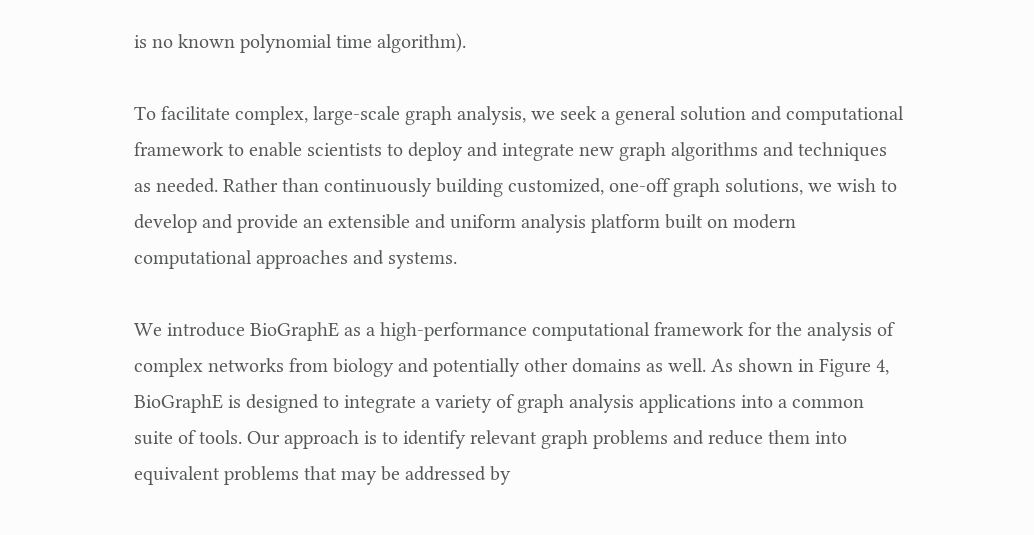is no known polynomial time algorithm).

To facilitate complex, large-scale graph analysis, we seek a general solution and computational framework to enable scientists to deploy and integrate new graph algorithms and techniques as needed. Rather than continuously building customized, one-off graph solutions, we wish to develop and provide an extensible and uniform analysis platform built on modern computational approaches and systems.

We introduce BioGraphE as a high-performance computational framework for the analysis of complex networks from biology and potentially other domains as well. As shown in Figure 4, BioGraphE is designed to integrate a variety of graph analysis applications into a common suite of tools. Our approach is to identify relevant graph problems and reduce them into equivalent problems that may be addressed by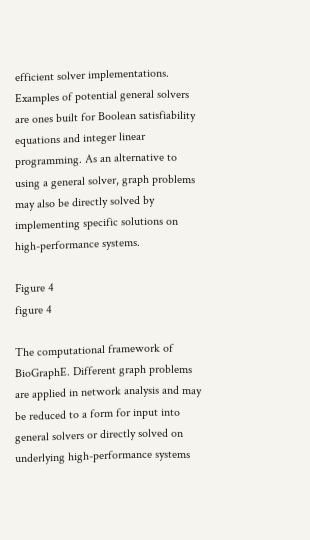efficient solver implementations. Examples of potential general solvers are ones built for Boolean satisfiability equations and integer linear programming. As an alternative to using a general solver, graph problems may also be directly solved by implementing specific solutions on high-performance systems.

Figure 4
figure 4

The computational framework of BioGraphE. Different graph problems are applied in network analysis and may be reduced to a form for input into general solvers or directly solved on underlying high-performance systems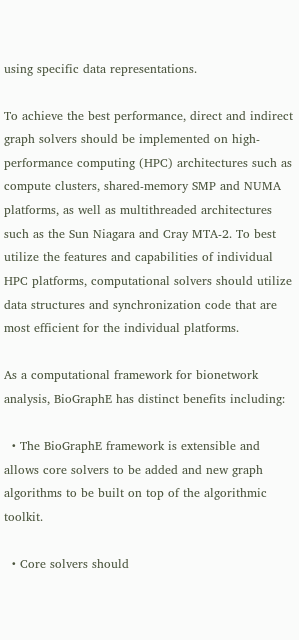using specific data representations.

To achieve the best performance, direct and indirect graph solvers should be implemented on high-performance computing (HPC) architectures such as compute clusters, shared-memory SMP and NUMA platforms, as well as multithreaded architectures such as the Sun Niagara and Cray MTA-2. To best utilize the features and capabilities of individual HPC platforms, computational solvers should utilize data structures and synchronization code that are most efficient for the individual platforms.

As a computational framework for bionetwork analysis, BioGraphE has distinct benefits including:

  • The BioGraphE framework is extensible and allows core solvers to be added and new graph algorithms to be built on top of the algorithmic toolkit.

  • Core solvers should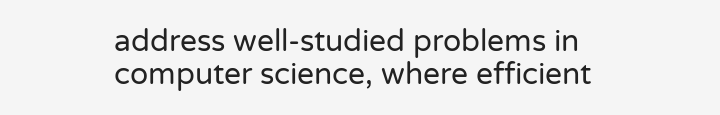address well-studied problems in computer science, where efficient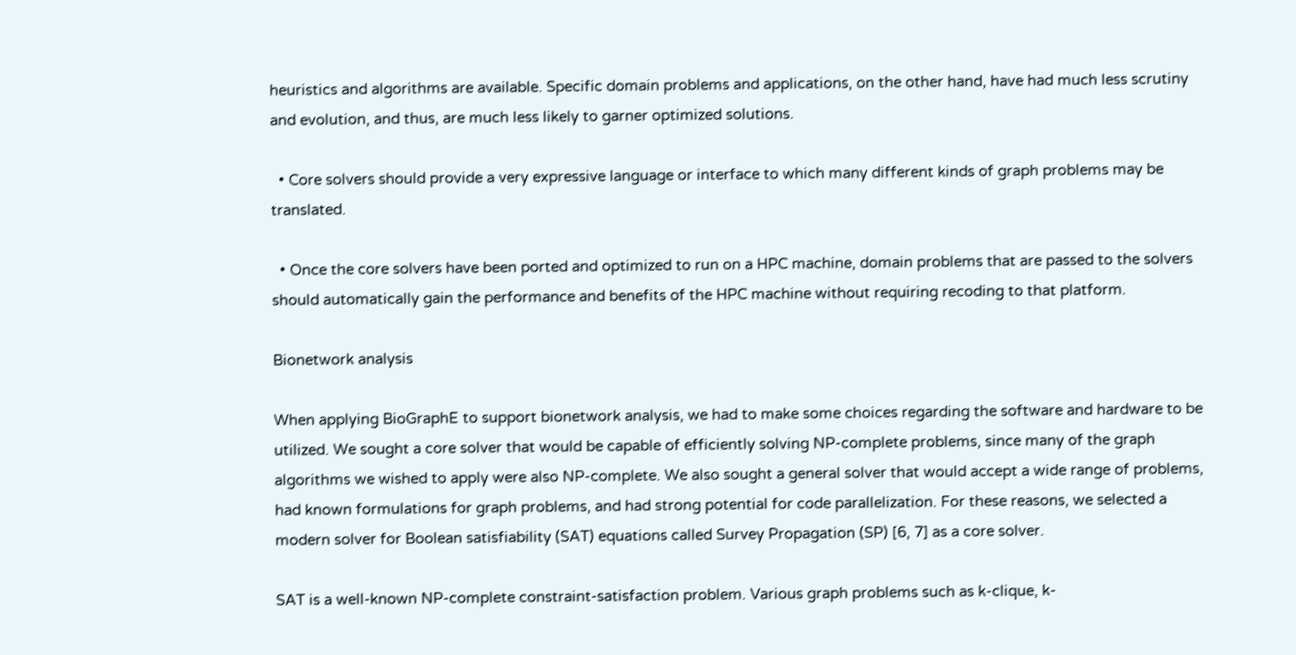heuristics and algorithms are available. Specific domain problems and applications, on the other hand, have had much less scrutiny and evolution, and thus, are much less likely to garner optimized solutions.

  • Core solvers should provide a very expressive language or interface to which many different kinds of graph problems may be translated.

  • Once the core solvers have been ported and optimized to run on a HPC machine, domain problems that are passed to the solvers should automatically gain the performance and benefits of the HPC machine without requiring recoding to that platform.

Bionetwork analysis

When applying BioGraphE to support bionetwork analysis, we had to make some choices regarding the software and hardware to be utilized. We sought a core solver that would be capable of efficiently solving NP-complete problems, since many of the graph algorithms we wished to apply were also NP-complete. We also sought a general solver that would accept a wide range of problems, had known formulations for graph problems, and had strong potential for code parallelization. For these reasons, we selected a modern solver for Boolean satisfiability (SAT) equations called Survey Propagation (SP) [6, 7] as a core solver.

SAT is a well-known NP-complete constraint-satisfaction problem. Various graph problems such as k-clique, k-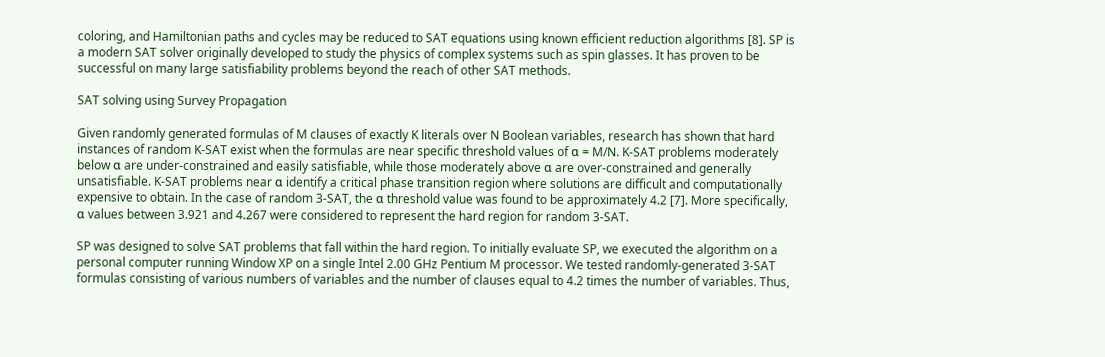coloring, and Hamiltonian paths and cycles may be reduced to SAT equations using known efficient reduction algorithms [8]. SP is a modern SAT solver originally developed to study the physics of complex systems such as spin glasses. It has proven to be successful on many large satisfiability problems beyond the reach of other SAT methods.

SAT solving using Survey Propagation

Given randomly generated formulas of M clauses of exactly K literals over N Boolean variables, research has shown that hard instances of random K-SAT exist when the formulas are near specific threshold values of α = M/N. K-SAT problems moderately below α are under-constrained and easily satisfiable, while those moderately above α are over-constrained and generally unsatisfiable. K-SAT problems near α identify a critical phase transition region where solutions are difficult and computationally expensive to obtain. In the case of random 3-SAT, the α threshold value was found to be approximately 4.2 [7]. More specifically, α values between 3.921 and 4.267 were considered to represent the hard region for random 3-SAT.

SP was designed to solve SAT problems that fall within the hard region. To initially evaluate SP, we executed the algorithm on a personal computer running Window XP on a single Intel 2.00 GHz Pentium M processor. We tested randomly-generated 3-SAT formulas consisting of various numbers of variables and the number of clauses equal to 4.2 times the number of variables. Thus,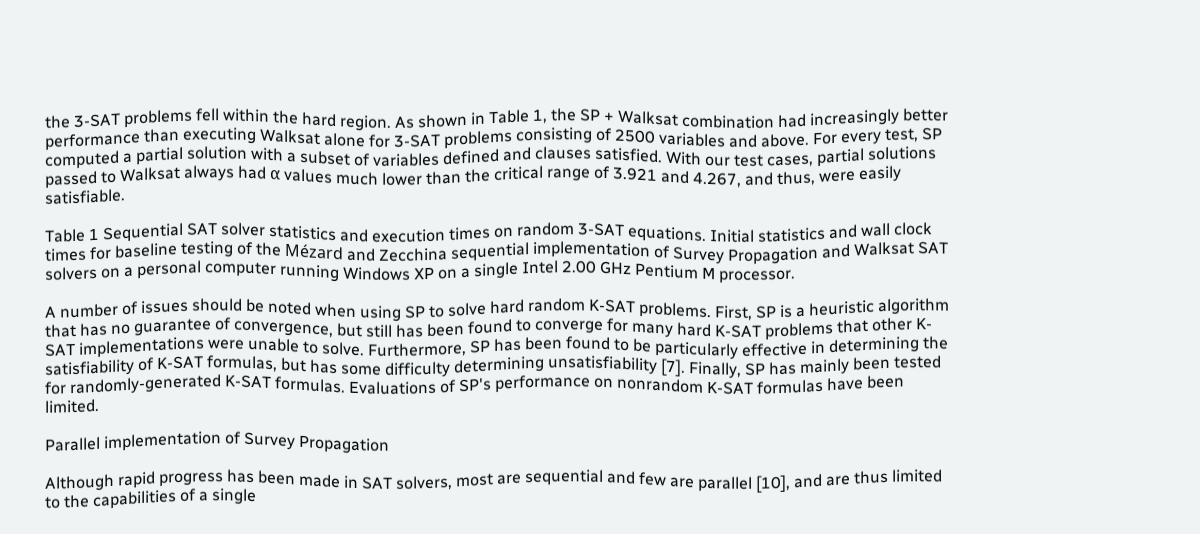the 3-SAT problems fell within the hard region. As shown in Table 1, the SP + Walksat combination had increasingly better performance than executing Walksat alone for 3-SAT problems consisting of 2500 variables and above. For every test, SP computed a partial solution with a subset of variables defined and clauses satisfied. With our test cases, partial solutions passed to Walksat always had α values much lower than the critical range of 3.921 and 4.267, and thus, were easily satisfiable.

Table 1 Sequential SAT solver statistics and execution times on random 3-SAT equations. Initial statistics and wall clock times for baseline testing of the Mézard and Zecchina sequential implementation of Survey Propagation and Walksat SAT solvers on a personal computer running Windows XP on a single Intel 2.00 GHz Pentium M processor.

A number of issues should be noted when using SP to solve hard random K-SAT problems. First, SP is a heuristic algorithm that has no guarantee of convergence, but still has been found to converge for many hard K-SAT problems that other K-SAT implementations were unable to solve. Furthermore, SP has been found to be particularly effective in determining the satisfiability of K-SAT formulas, but has some difficulty determining unsatisfiability [7]. Finally, SP has mainly been tested for randomly-generated K-SAT formulas. Evaluations of SP's performance on nonrandom K-SAT formulas have been limited.

Parallel implementation of Survey Propagation

Although rapid progress has been made in SAT solvers, most are sequential and few are parallel [10], and are thus limited to the capabilities of a single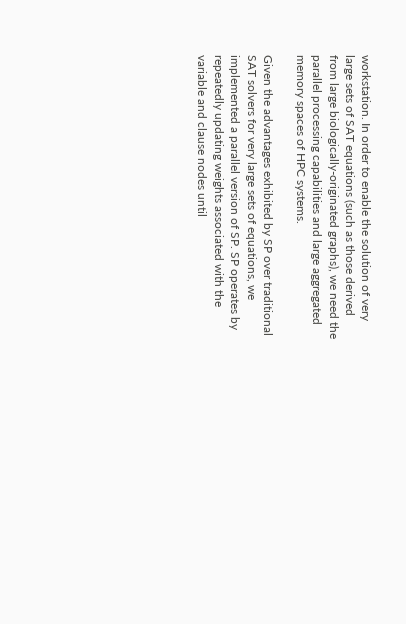workstation. In order to enable the solution of very large sets of SAT equations (such as those derived from large biologically-originated graphs), we need the parallel processing capabilities and large aggregated memory spaces of HPC systems.

Given the advantages exhibited by SP over traditional SAT solvers for very large sets of equations, we implemented a parallel version of SP. SP operates by repeatedly updating weights associated with the variable and clause nodes until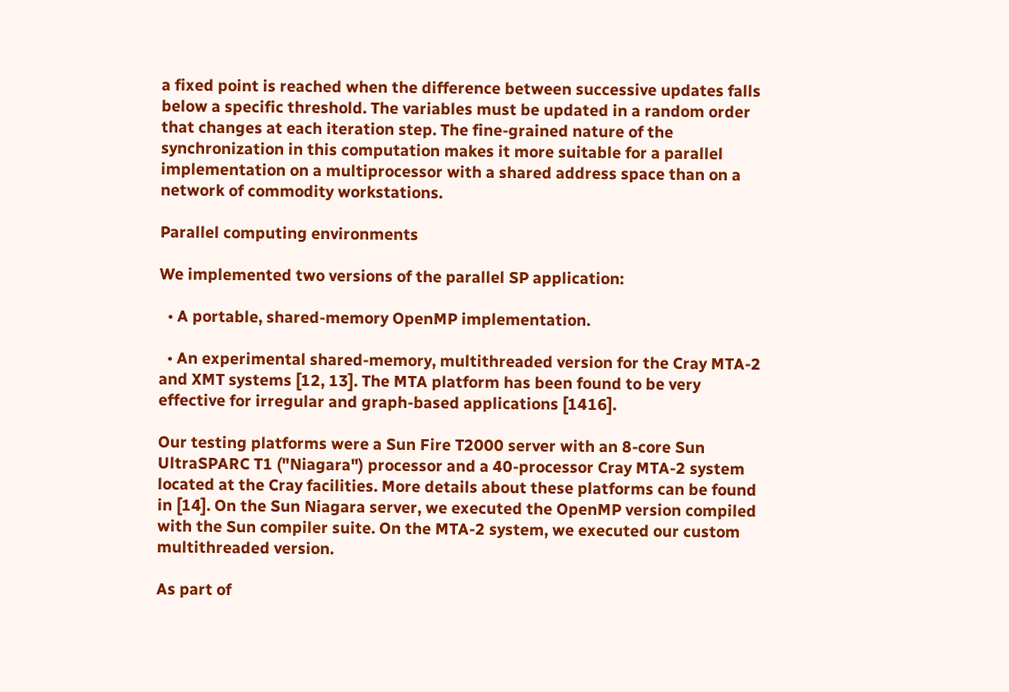a fixed point is reached when the difference between successive updates falls below a specific threshold. The variables must be updated in a random order that changes at each iteration step. The fine-grained nature of the synchronization in this computation makes it more suitable for a parallel implementation on a multiprocessor with a shared address space than on a network of commodity workstations.

Parallel computing environments

We implemented two versions of the parallel SP application:

  • A portable, shared-memory OpenMP implementation.

  • An experimental shared-memory, multithreaded version for the Cray MTA-2 and XMT systems [12, 13]. The MTA platform has been found to be very effective for irregular and graph-based applications [1416].

Our testing platforms were a Sun Fire T2000 server with an 8-core Sun UltraSPARC T1 ("Niagara") processor and a 40-processor Cray MTA-2 system located at the Cray facilities. More details about these platforms can be found in [14]. On the Sun Niagara server, we executed the OpenMP version compiled with the Sun compiler suite. On the MTA-2 system, we executed our custom multithreaded version.

As part of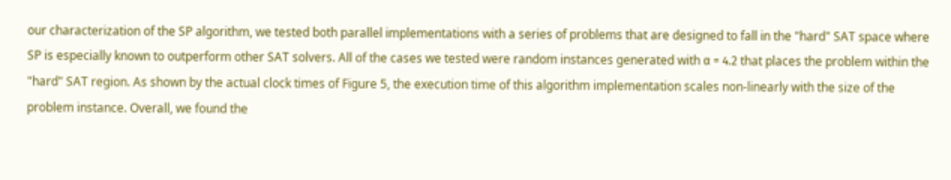our characterization of the SP algorithm, we tested both parallel implementations with a series of problems that are designed to fall in the "hard" SAT space where SP is especially known to outperform other SAT solvers. All of the cases we tested were random instances generated with α = 4.2 that places the problem within the "hard" SAT region. As shown by the actual clock times of Figure 5, the execution time of this algorithm implementation scales non-linearly with the size of the problem instance. Overall, we found the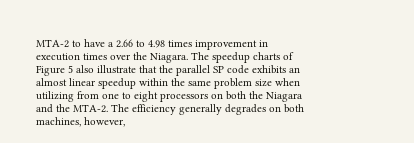MTA-2 to have a 2.66 to 4.98 times improvement in execution times over the Niagara. The speedup charts of Figure 5 also illustrate that the parallel SP code exhibits an almost linear speedup within the same problem size when utilizing from one to eight processors on both the Niagara and the MTA-2. The efficiency generally degrades on both machines, however,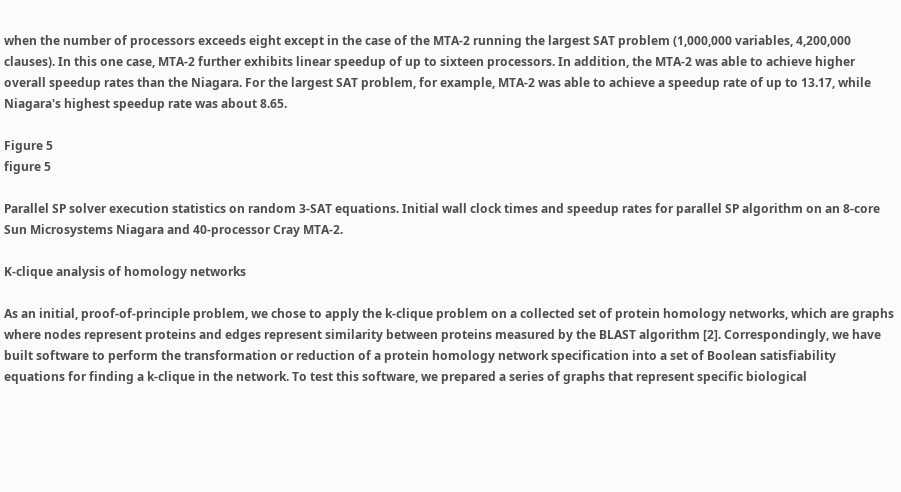when the number of processors exceeds eight except in the case of the MTA-2 running the largest SAT problem (1,000,000 variables, 4,200,000 clauses). In this one case, MTA-2 further exhibits linear speedup of up to sixteen processors. In addition, the MTA-2 was able to achieve higher overall speedup rates than the Niagara. For the largest SAT problem, for example, MTA-2 was able to achieve a speedup rate of up to 13.17, while Niagara's highest speedup rate was about 8.65.

Figure 5
figure 5

Parallel SP solver execution statistics on random 3-SAT equations. Initial wall clock times and speedup rates for parallel SP algorithm on an 8-core Sun Microsystems Niagara and 40-processor Cray MTA-2.

K-clique analysis of homology networks

As an initial, proof-of-principle problem, we chose to apply the k-clique problem on a collected set of protein homology networks, which are graphs where nodes represent proteins and edges represent similarity between proteins measured by the BLAST algorithm [2]. Correspondingly, we have built software to perform the transformation or reduction of a protein homology network specification into a set of Boolean satisfiability equations for finding a k-clique in the network. To test this software, we prepared a series of graphs that represent specific biological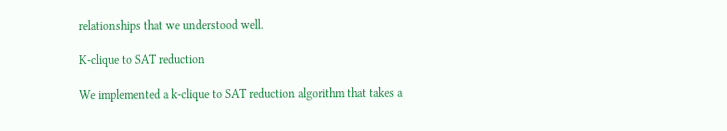relationships that we understood well.

K-clique to SAT reduction

We implemented a k-clique to SAT reduction algorithm that takes a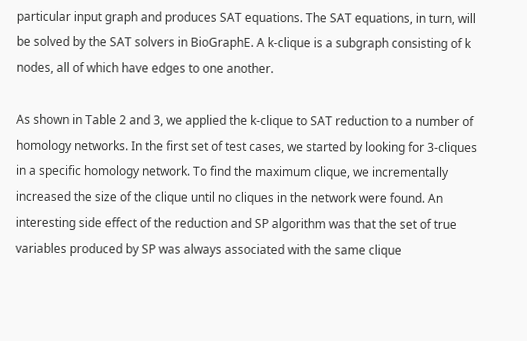particular input graph and produces SAT equations. The SAT equations, in turn, will be solved by the SAT solvers in BioGraphE. A k-clique is a subgraph consisting of k nodes, all of which have edges to one another.

As shown in Table 2 and 3, we applied the k-clique to SAT reduction to a number of homology networks. In the first set of test cases, we started by looking for 3-cliques in a specific homology network. To find the maximum clique, we incrementally increased the size of the clique until no cliques in the network were found. An interesting side effect of the reduction and SP algorithm was that the set of true variables produced by SP was always associated with the same clique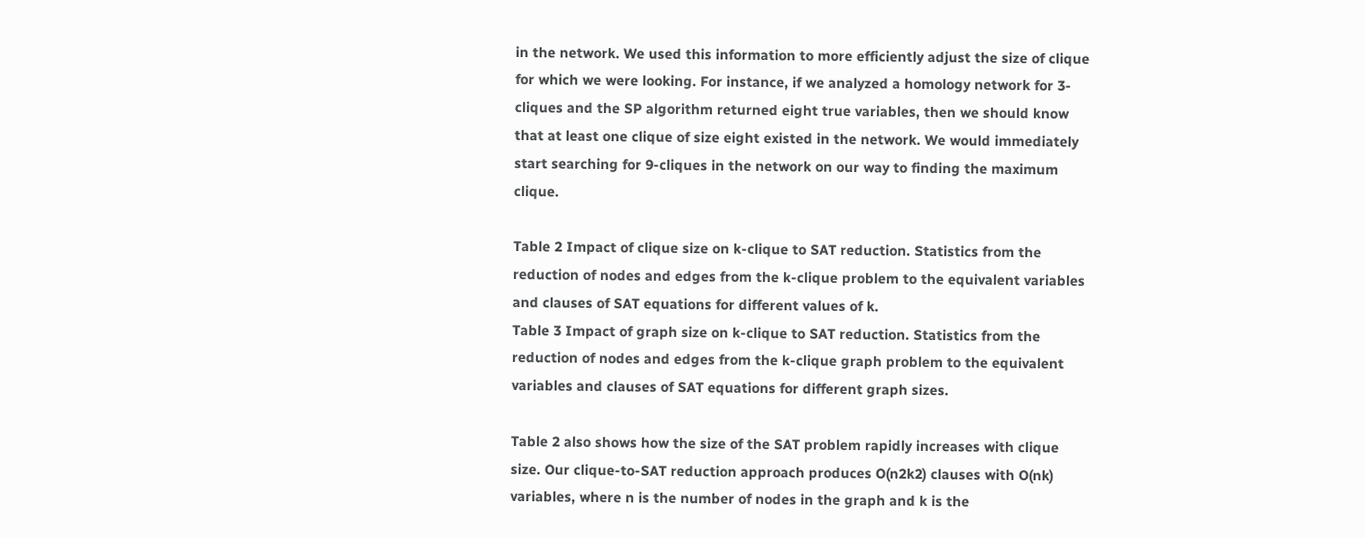in the network. We used this information to more efficiently adjust the size of clique for which we were looking. For instance, if we analyzed a homology network for 3-cliques and the SP algorithm returned eight true variables, then we should know that at least one clique of size eight existed in the network. We would immediately start searching for 9-cliques in the network on our way to finding the maximum clique.

Table 2 Impact of clique size on k-clique to SAT reduction. Statistics from the reduction of nodes and edges from the k-clique problem to the equivalent variables and clauses of SAT equations for different values of k.
Table 3 Impact of graph size on k-clique to SAT reduction. Statistics from the reduction of nodes and edges from the k-clique graph problem to the equivalent variables and clauses of SAT equations for different graph sizes.

Table 2 also shows how the size of the SAT problem rapidly increases with clique size. Our clique-to-SAT reduction approach produces O(n2k2) clauses with O(nk) variables, where n is the number of nodes in the graph and k is the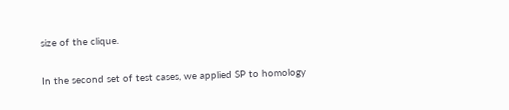size of the clique.

In the second set of test cases, we applied SP to homology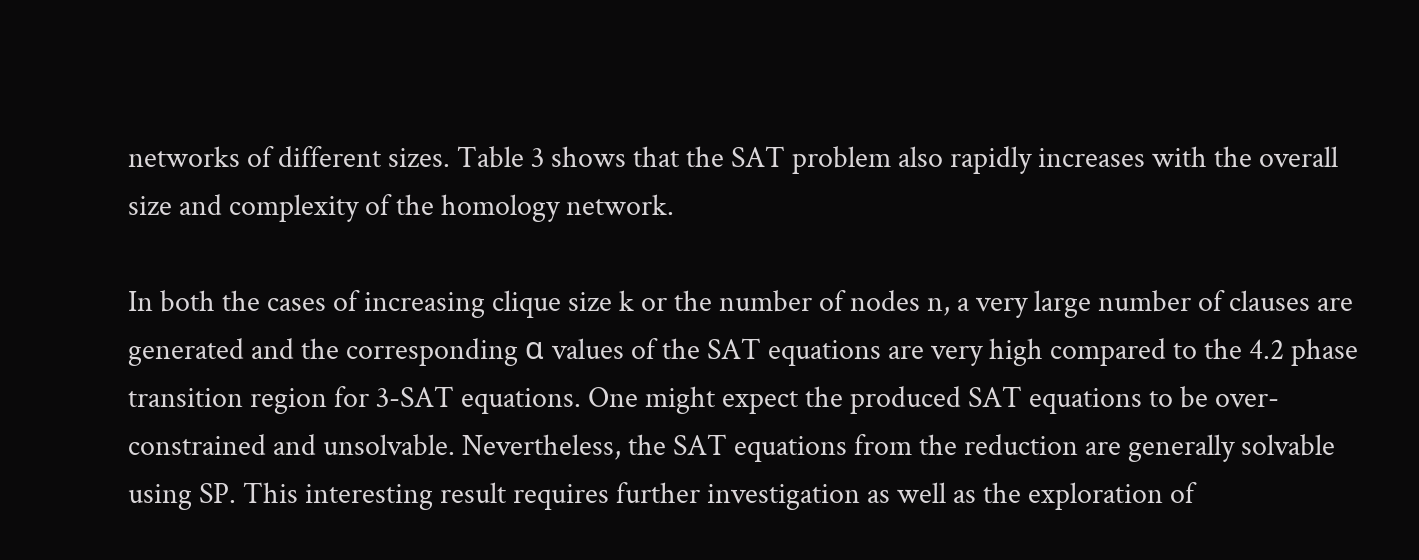networks of different sizes. Table 3 shows that the SAT problem also rapidly increases with the overall size and complexity of the homology network.

In both the cases of increasing clique size k or the number of nodes n, a very large number of clauses are generated and the corresponding α values of the SAT equations are very high compared to the 4.2 phase transition region for 3-SAT equations. One might expect the produced SAT equations to be over-constrained and unsolvable. Nevertheless, the SAT equations from the reduction are generally solvable using SP. This interesting result requires further investigation as well as the exploration of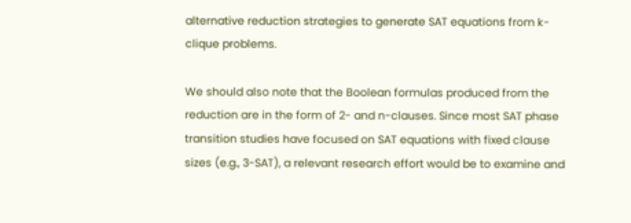alternative reduction strategies to generate SAT equations from k-clique problems.

We should also note that the Boolean formulas produced from the reduction are in the form of 2- and n-clauses. Since most SAT phase transition studies have focused on SAT equations with fixed clause sizes (e.g., 3-SAT), a relevant research effort would be to examine and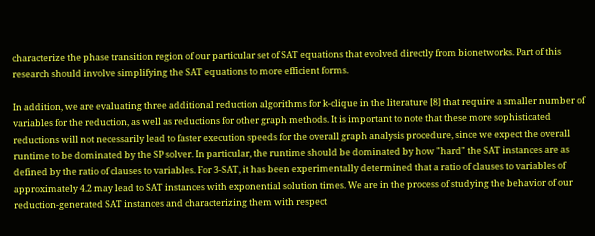characterize the phase transition region of our particular set of SAT equations that evolved directly from bionetworks. Part of this research should involve simplifying the SAT equations to more efficient forms.

In addition, we are evaluating three additional reduction algorithms for k-clique in the literature [8] that require a smaller number of variables for the reduction, as well as reductions for other graph methods. It is important to note that these more sophisticated reductions will not necessarily lead to faster execution speeds for the overall graph analysis procedure, since we expect the overall runtime to be dominated by the SP solver. In particular, the runtime should be dominated by how "hard" the SAT instances are as defined by the ratio of clauses to variables. For 3-SAT, it has been experimentally determined that a ratio of clauses to variables of approximately 4.2 may lead to SAT instances with exponential solution times. We are in the process of studying the behavior of our reduction-generated SAT instances and characterizing them with respect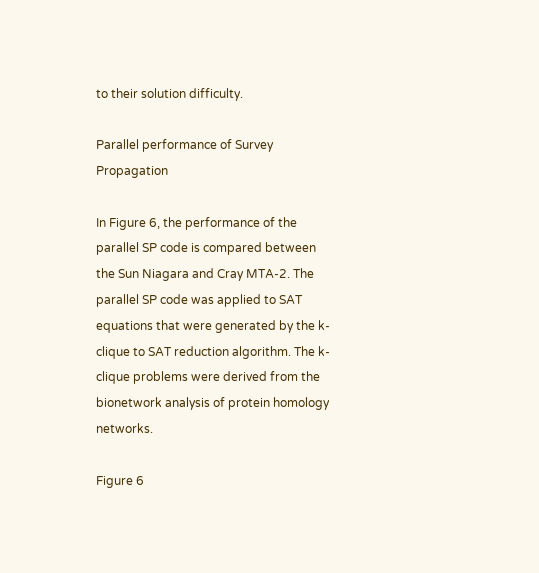to their solution difficulty.

Parallel performance of Survey Propagation

In Figure 6, the performance of the parallel SP code is compared between the Sun Niagara and Cray MTA-2. The parallel SP code was applied to SAT equations that were generated by the k-clique to SAT reduction algorithm. The k-clique problems were derived from the bionetwork analysis of protein homology networks.

Figure 6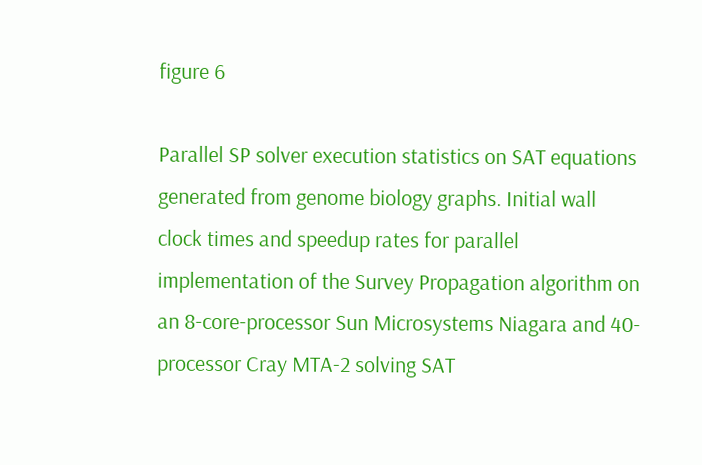figure 6

Parallel SP solver execution statistics on SAT equations generated from genome biology graphs. Initial wall clock times and speedup rates for parallel implementation of the Survey Propagation algorithm on an 8-core-processor Sun Microsystems Niagara and 40-processor Cray MTA-2 solving SAT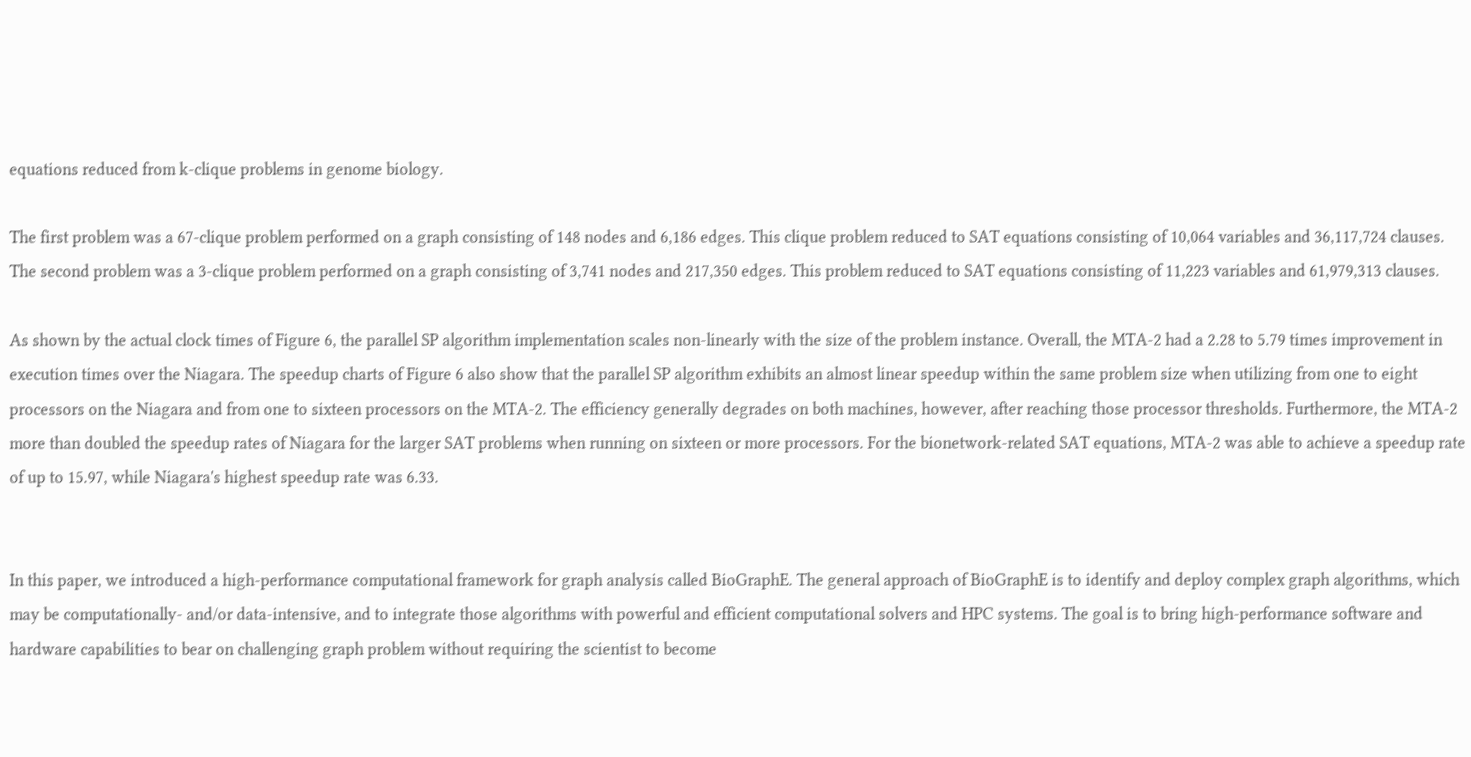equations reduced from k-clique problems in genome biology.

The first problem was a 67-clique problem performed on a graph consisting of 148 nodes and 6,186 edges. This clique problem reduced to SAT equations consisting of 10,064 variables and 36,117,724 clauses. The second problem was a 3-clique problem performed on a graph consisting of 3,741 nodes and 217,350 edges. This problem reduced to SAT equations consisting of 11,223 variables and 61,979,313 clauses.

As shown by the actual clock times of Figure 6, the parallel SP algorithm implementation scales non-linearly with the size of the problem instance. Overall, the MTA-2 had a 2.28 to 5.79 times improvement in execution times over the Niagara. The speedup charts of Figure 6 also show that the parallel SP algorithm exhibits an almost linear speedup within the same problem size when utilizing from one to eight processors on the Niagara and from one to sixteen processors on the MTA-2. The efficiency generally degrades on both machines, however, after reaching those processor thresholds. Furthermore, the MTA-2 more than doubled the speedup rates of Niagara for the larger SAT problems when running on sixteen or more processors. For the bionetwork-related SAT equations, MTA-2 was able to achieve a speedup rate of up to 15.97, while Niagara's highest speedup rate was 6.33.


In this paper, we introduced a high-performance computational framework for graph analysis called BioGraphE. The general approach of BioGraphE is to identify and deploy complex graph algorithms, which may be computationally- and/or data-intensive, and to integrate those algorithms with powerful and efficient computational solvers and HPC systems. The goal is to bring high-performance software and hardware capabilities to bear on challenging graph problem without requiring the scientist to become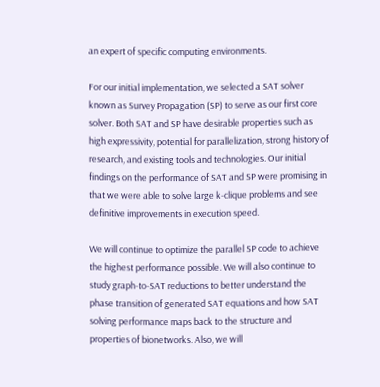an expert of specific computing environments.

For our initial implementation, we selected a SAT solver known as Survey Propagation (SP) to serve as our first core solver. Both SAT and SP have desirable properties such as high expressivity, potential for parallelization, strong history of research, and existing tools and technologies. Our initial findings on the performance of SAT and SP were promising in that we were able to solve large k-clique problems and see definitive improvements in execution speed.

We will continue to optimize the parallel SP code to achieve the highest performance possible. We will also continue to study graph-to-SAT reductions to better understand the phase transition of generated SAT equations and how SAT solving performance maps back to the structure and properties of bionetworks. Also, we will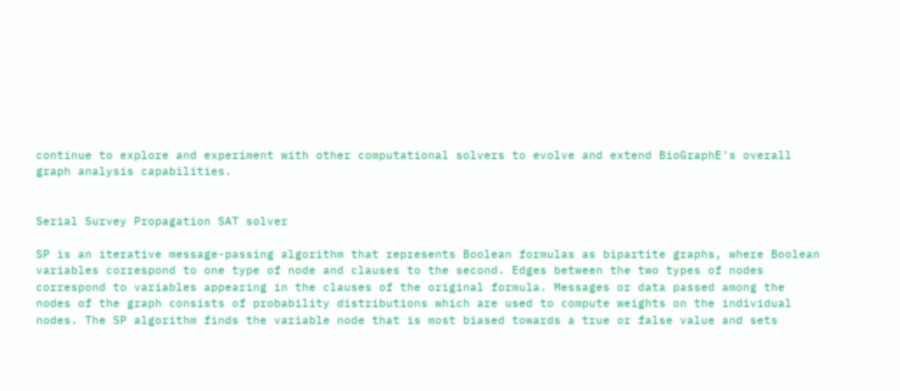continue to explore and experiment with other computational solvers to evolve and extend BioGraphE's overall graph analysis capabilities.


Serial Survey Propagation SAT solver

SP is an iterative message-passing algorithm that represents Boolean formulas as bipartite graphs, where Boolean variables correspond to one type of node and clauses to the second. Edges between the two types of nodes correspond to variables appearing in the clauses of the original formula. Messages or data passed among the nodes of the graph consists of probability distributions which are used to compute weights on the individual nodes. The SP algorithm finds the variable node that is most biased towards a true or false value and sets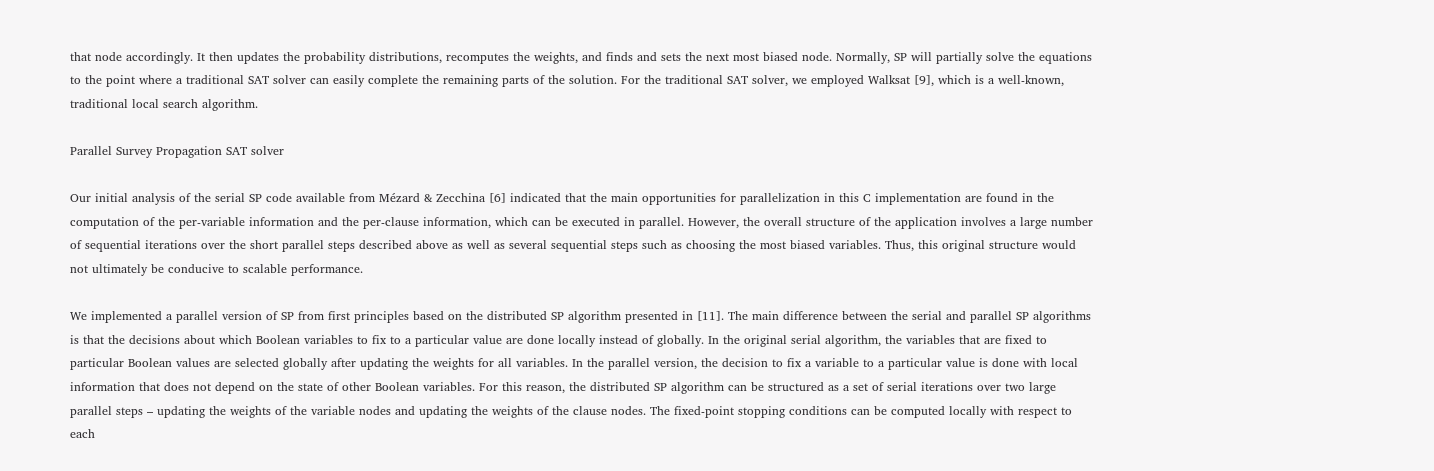that node accordingly. It then updates the probability distributions, recomputes the weights, and finds and sets the next most biased node. Normally, SP will partially solve the equations to the point where a traditional SAT solver can easily complete the remaining parts of the solution. For the traditional SAT solver, we employed Walksat [9], which is a well-known, traditional local search algorithm.

Parallel Survey Propagation SAT solver

Our initial analysis of the serial SP code available from Mézard & Zecchina [6] indicated that the main opportunities for parallelization in this C implementation are found in the computation of the per-variable information and the per-clause information, which can be executed in parallel. However, the overall structure of the application involves a large number of sequential iterations over the short parallel steps described above as well as several sequential steps such as choosing the most biased variables. Thus, this original structure would not ultimately be conducive to scalable performance.

We implemented a parallel version of SP from first principles based on the distributed SP algorithm presented in [11]. The main difference between the serial and parallel SP algorithms is that the decisions about which Boolean variables to fix to a particular value are done locally instead of globally. In the original serial algorithm, the variables that are fixed to particular Boolean values are selected globally after updating the weights for all variables. In the parallel version, the decision to fix a variable to a particular value is done with local information that does not depend on the state of other Boolean variables. For this reason, the distributed SP algorithm can be structured as a set of serial iterations over two large parallel steps – updating the weights of the variable nodes and updating the weights of the clause nodes. The fixed-point stopping conditions can be computed locally with respect to each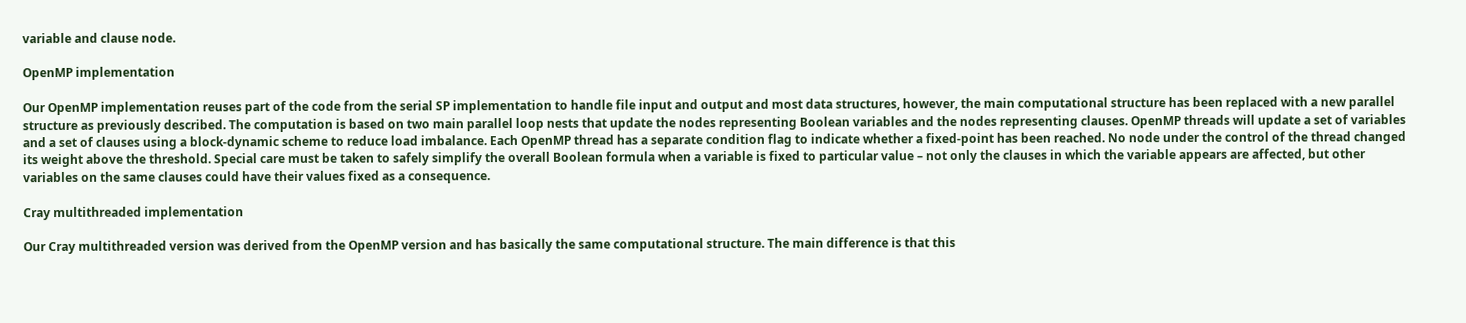variable and clause node.

OpenMP implementation

Our OpenMP implementation reuses part of the code from the serial SP implementation to handle file input and output and most data structures, however, the main computational structure has been replaced with a new parallel structure as previously described. The computation is based on two main parallel loop nests that update the nodes representing Boolean variables and the nodes representing clauses. OpenMP threads will update a set of variables and a set of clauses using a block-dynamic scheme to reduce load imbalance. Each OpenMP thread has a separate condition flag to indicate whether a fixed-point has been reached. No node under the control of the thread changed its weight above the threshold. Special care must be taken to safely simplify the overall Boolean formula when a variable is fixed to particular value – not only the clauses in which the variable appears are affected, but other variables on the same clauses could have their values fixed as a consequence.

Cray multithreaded implementation

Our Cray multithreaded version was derived from the OpenMP version and has basically the same computational structure. The main difference is that this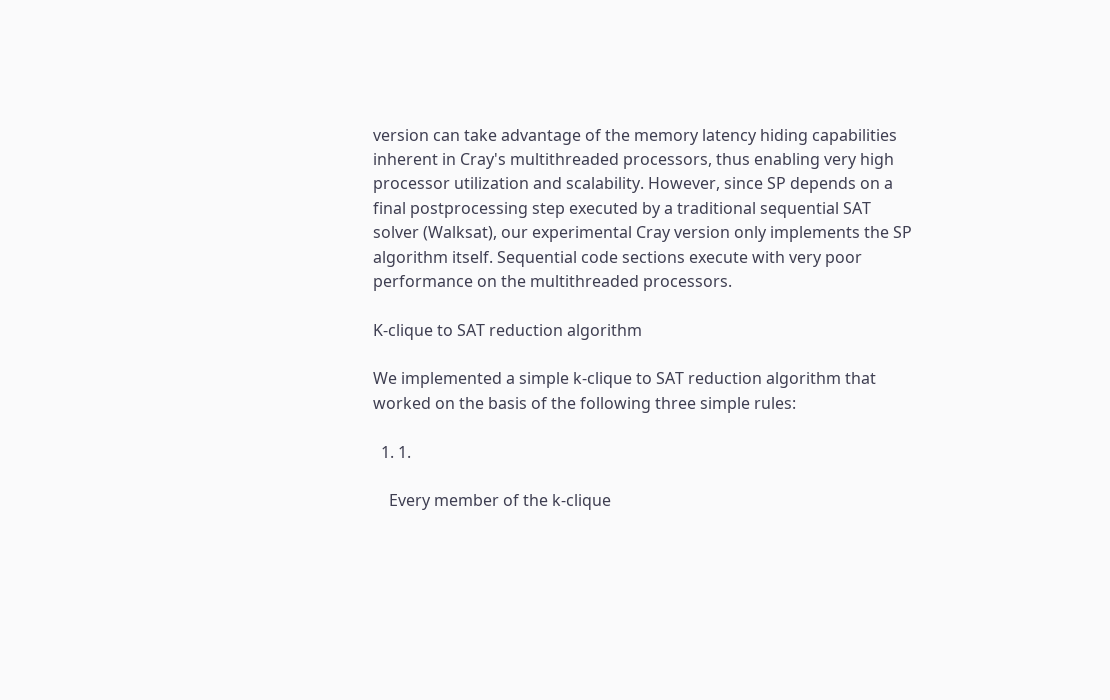version can take advantage of the memory latency hiding capabilities inherent in Cray's multithreaded processors, thus enabling very high processor utilization and scalability. However, since SP depends on a final postprocessing step executed by a traditional sequential SAT solver (Walksat), our experimental Cray version only implements the SP algorithm itself. Sequential code sections execute with very poor performance on the multithreaded processors.

K-clique to SAT reduction algorithm

We implemented a simple k-clique to SAT reduction algorithm that worked on the basis of the following three simple rules:

  1. 1.

    Every member of the k-clique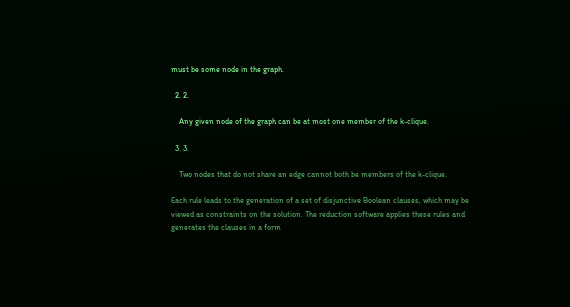must be some node in the graph.

  2. 2.

    Any given node of the graph can be at most one member of the k-clique.

  3. 3.

    Two nodes that do not share an edge cannot both be members of the k-clique.

Each rule leads to the generation of a set of disjunctive Boolean clauses, which may be viewed as constraints on the solution. The reduction software applies these rules and generates the clauses in a form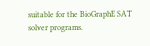suitable for the BioGraphE SAT solver programs.